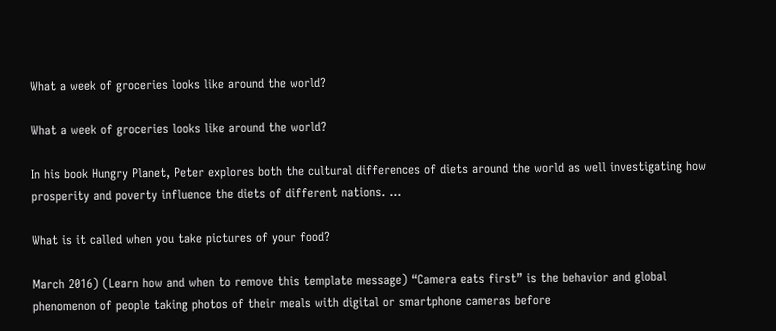What a week of groceries looks like around the world?

What a week of groceries looks like around the world?

In his book Hungry Planet, Peter explores both the cultural differences of diets around the world as well investigating how prosperity and poverty influence the diets of different nations. …

What is it called when you take pictures of your food?

March 2016) (Learn how and when to remove this template message) “Camera eats first” is the behavior and global phenomenon of people taking photos of their meals with digital or smartphone cameras before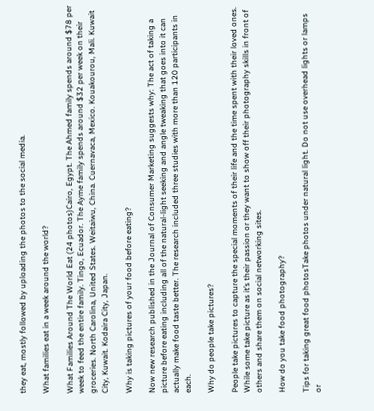they eat, mostly followed by uploading the photos to the social media.

What families eat in a week around the world?

What Families Around The World Eat (24 photos)Cairo, Egypt. The Ahmed family spends around $78 per week to feed the entire family. Tingo, Ecuador. The Ayme family spends around $32 per week on their groceries. North Carolina, United States. Weitaiwu, China. Cuernavaca, Mexico. Kouakourou, Mali. Kuwait City, Kuwait. Kodaira City, Japan.

Why is taking pictures of your food before eating?

Now new research published in the Journal of Consumer Marketing suggests why: The act of taking a picture before eating including all of the natural-light seeking and angle tweaking that goes into it can actually make food taste better. The research included three studies with more than 120 participants in each.

Why do people take pictures?

People take pictures to capture the special moments of their life and the time spent with their loved ones. While some take picture as it’s their passion or they want to show off their photography skills in front of others and share them on social networking sites.

How do you take food photography?

Tips for taking great food photosTake photos under natural light. Do not use overhead lights or lamps or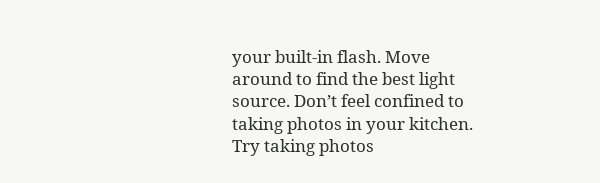your built-in flash. Move around to find the best light source. Don’t feel confined to taking photos in your kitchen. Try taking photos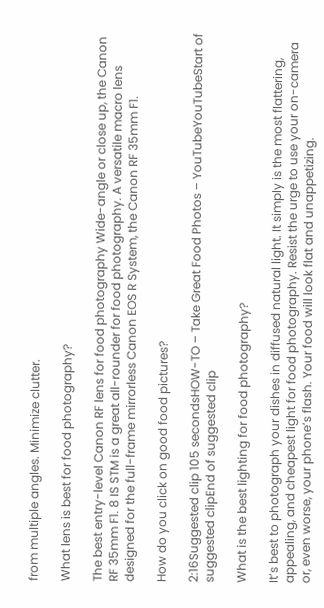from multiple angles. Minimize clutter.

What lens is best for food photography?

The best entry-level Canon RF lens for food photography Wide-angle or close up, the Canon RF 35mm F1. 8 IS STM is a great all-rounder for food photography. A versatile macro lens designed for the full-frame mirrorless Canon EOS R System, the Canon RF 35mm F1.

How do you click on good food pictures?

2:16Suggested clip 105 secondsHOW-TO – Take Great Food Photos – YouTubeYouTubeStart of suggested clipEnd of suggested clip

What is the best lighting for food photography?

It’s best to photograph your dishes in diffused natural light. It simply is the most flattering, appealing, and cheapest light for food photography. Resist the urge to use your on-camera or, even worse, your phone’s flash. Your food will look flat and unappetizing.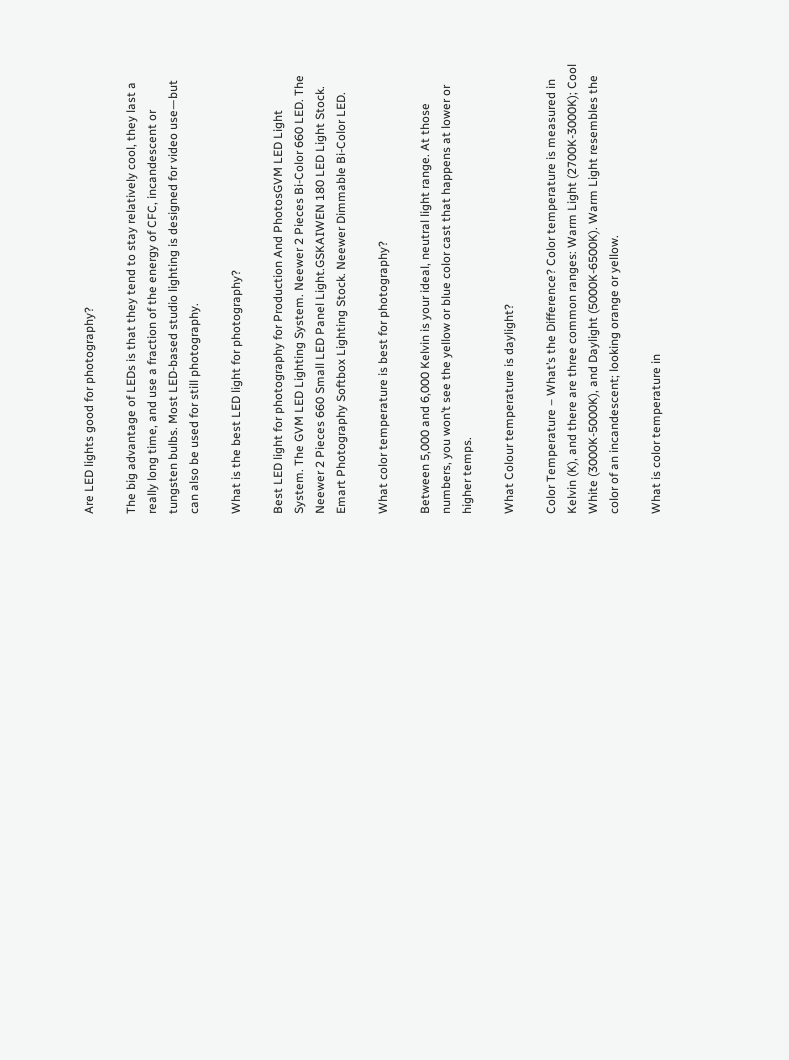Are LED lights good for photography?

The big advantage of LEDs is that they tend to stay relatively cool, they last a really long time, and use a fraction of the energy of CFC, incandescent or tungsten bulbs. Most LED-based studio lighting is designed for video use—but can also be used for still photography.

What is the best LED light for photography?

Best LED light for photography for Production And PhotosGVM LED Light System. The GVM LED Lighting System. Neewer 2 Pieces Bi-Color 660 LED. The Neewer 2 Pieces 660 Small LED Panel Light.GSKAIWEN 180 LED Light Stock. Emart Photography Softbox Lighting Stock. Neewer Dimmable Bi-Color LED.

What color temperature is best for photography?

Between 5,000 and 6,000 Kelvin is your ideal, neutral light range. At those numbers, you won’t see the yellow or blue color cast that happens at lower or higher temps.

What Colour temperature is daylight?

Color Temperature – What’s the Difference? Color temperature is measured in Kelvin (K), and there are three common ranges: Warm Light (2700K-3000K); Cool White (3000K-5000K), and Daylight (5000K-6500K). Warm Light resembles the color of an incandescent; looking orange or yellow.

What is color temperature in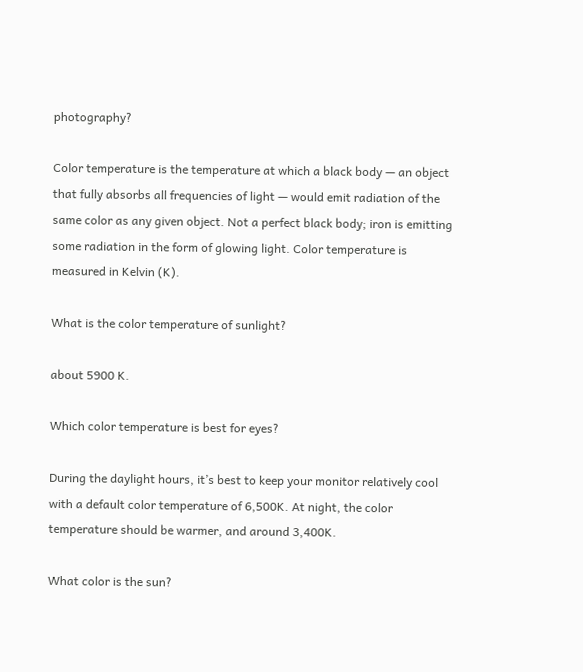photography?

Color temperature is the temperature at which a black body — an object that fully absorbs all frequencies of light — would emit radiation of the same color as any given object. Not a perfect black body; iron is emitting some radiation in the form of glowing light. Color temperature is measured in Kelvin (K).

What is the color temperature of sunlight?

about 5900 K.

Which color temperature is best for eyes?

During the daylight hours, it’s best to keep your monitor relatively cool with a default color temperature of 6,500K. At night, the color temperature should be warmer, and around 3,400K.

What color is the sun?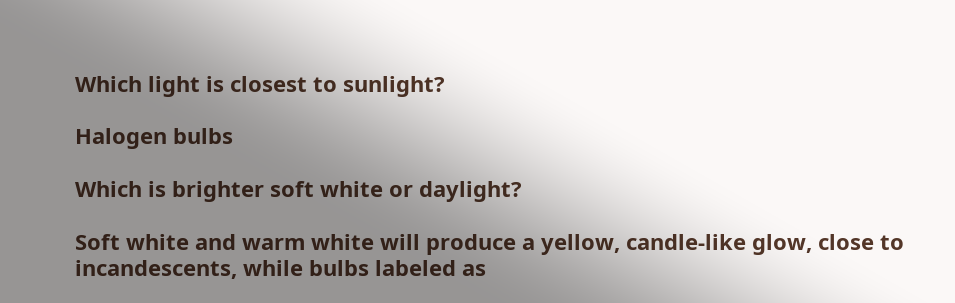Which light is closest to sunlight?

Halogen bulbs

Which is brighter soft white or daylight?

Soft white and warm white will produce a yellow, candle-like glow, close to incandescents, while bulbs labeled as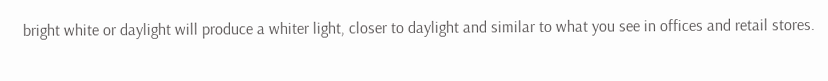bright white or daylight will produce a whiter light, closer to daylight and similar to what you see in offices and retail stores.